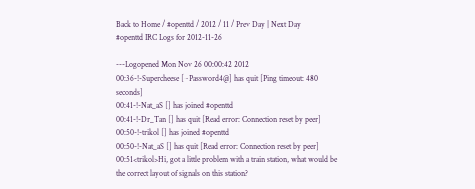Back to Home / #openttd / 2012 / 11 / Prev Day | Next Day
#openttd IRC Logs for 2012-11-26

---Logopened Mon Nov 26 00:00:42 2012
00:36-!-Supercheese [~Password4@] has quit [Ping timeout: 480 seconds]
00:41-!-Nat_aS [] has joined #openttd
00:41-!-Dr_Tan [] has quit [Read error: Connection reset by peer]
00:50-!-trikol [] has joined #openttd
00:50-!-Nat_aS [] has quit [Read error: Connection reset by peer]
00:51<trikol>Hi, got a little problem with a train station, what would be the correct layout of signals on this station?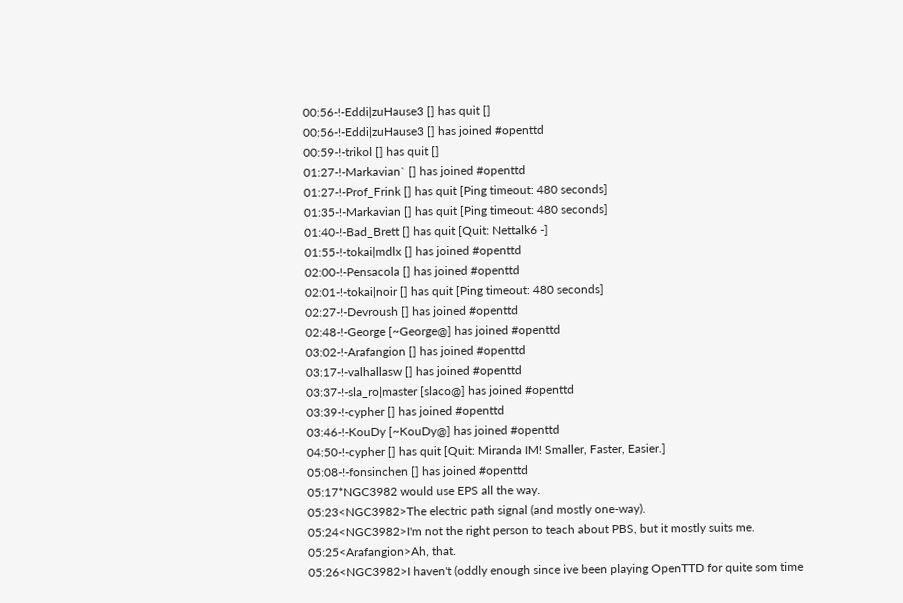00:56-!-Eddi|zuHause3 [] has quit []
00:56-!-Eddi|zuHause3 [] has joined #openttd
00:59-!-trikol [] has quit []
01:27-!-Markavian` [] has joined #openttd
01:27-!-Prof_Frink [] has quit [Ping timeout: 480 seconds]
01:35-!-Markavian [] has quit [Ping timeout: 480 seconds]
01:40-!-Bad_Brett [] has quit [Quit: Nettalk6 -]
01:55-!-tokai|mdlx [] has joined #openttd
02:00-!-Pensacola [] has joined #openttd
02:01-!-tokai|noir [] has quit [Ping timeout: 480 seconds]
02:27-!-Devroush [] has joined #openttd
02:48-!-George [~George@] has joined #openttd
03:02-!-Arafangion [] has joined #openttd
03:17-!-valhallasw [] has joined #openttd
03:37-!-sla_ro|master [slaco@] has joined #openttd
03:39-!-cypher [] has joined #openttd
03:46-!-KouDy [~KouDy@] has joined #openttd
04:50-!-cypher [] has quit [Quit: Miranda IM! Smaller, Faster, Easier.]
05:08-!-fonsinchen [] has joined #openttd
05:17*NGC3982 would use EPS all the way.
05:23<NGC3982>The electric path signal (and mostly one-way).
05:24<NGC3982>I'm not the right person to teach about PBS, but it mostly suits me.
05:25<Arafangion>Ah, that.
05:26<NGC3982>I haven't (oddly enough since ive been playing OpenTTD for quite som time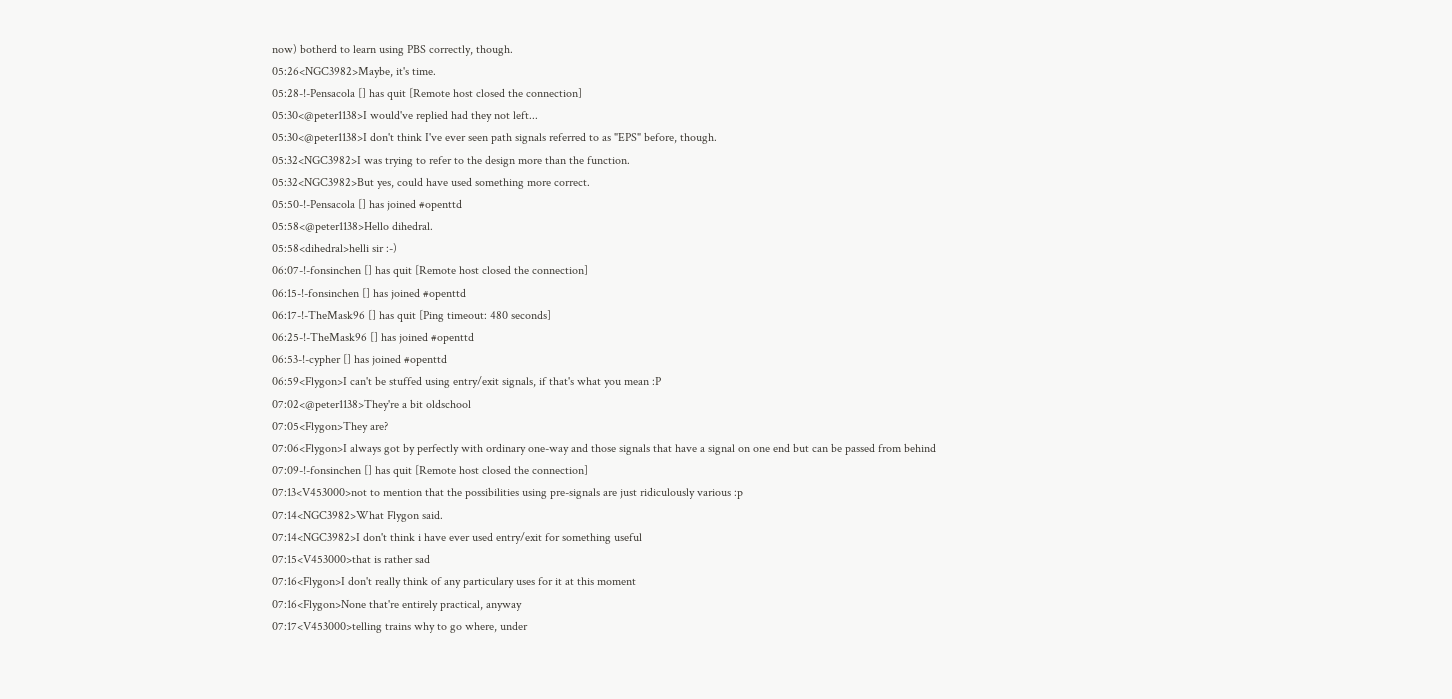now) botherd to learn using PBS correctly, though.
05:26<NGC3982>Maybe, it's time.
05:28-!-Pensacola [] has quit [Remote host closed the connection]
05:30<@peter1138>I would've replied had they not left...
05:30<@peter1138>I don't think I've ever seen path signals referred to as "EPS" before, though.
05:32<NGC3982>I was trying to refer to the design more than the function.
05:32<NGC3982>But yes, could have used something more correct.
05:50-!-Pensacola [] has joined #openttd
05:58<@peter1138>Hello dihedral.
05:58<dihedral>helli sir :-)
06:07-!-fonsinchen [] has quit [Remote host closed the connection]
06:15-!-fonsinchen [] has joined #openttd
06:17-!-TheMask96 [] has quit [Ping timeout: 480 seconds]
06:25-!-TheMask96 [] has joined #openttd
06:53-!-cypher [] has joined #openttd
06:59<Flygon>I can't be stuffed using entry/exit signals, if that's what you mean :P
07:02<@peter1138>They're a bit oldschool
07:05<Flygon>They are?
07:06<Flygon>I always got by perfectly with ordinary one-way and those signals that have a signal on one end but can be passed from behind
07:09-!-fonsinchen [] has quit [Remote host closed the connection]
07:13<V453000>not to mention that the possibilities using pre-signals are just ridiculously various :p
07:14<NGC3982>What Flygon said.
07:14<NGC3982>I don't think i have ever used entry/exit for something useful
07:15<V453000>that is rather sad
07:16<Flygon>I don't really think of any particulary uses for it at this moment
07:16<Flygon>None that're entirely practical, anyway
07:17<V453000>telling trains why to go where, under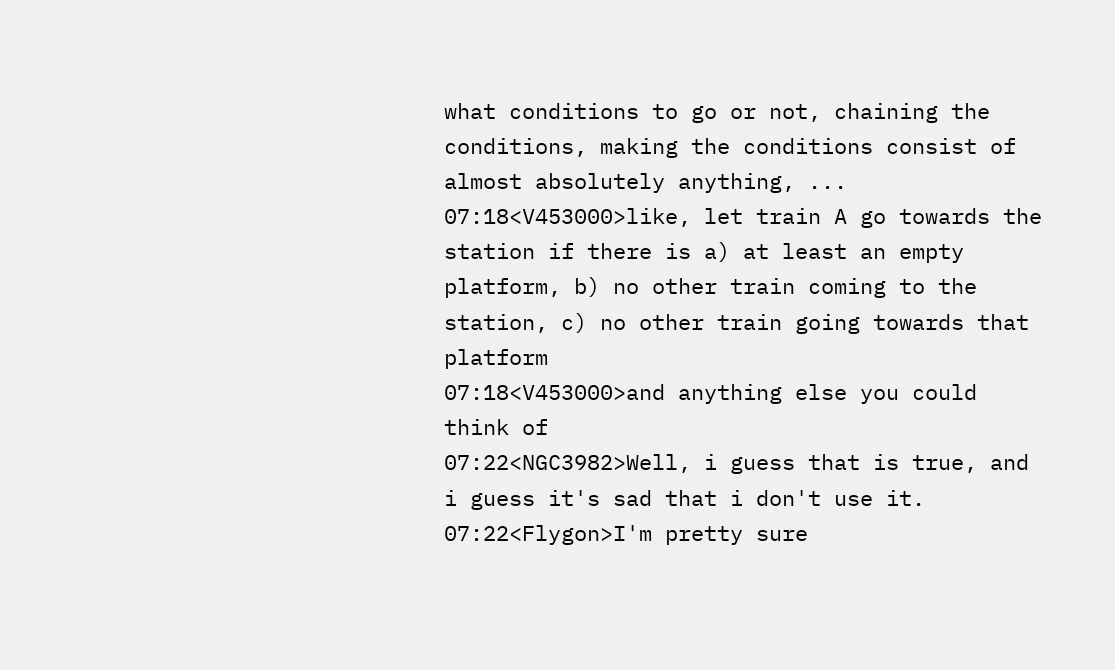what conditions to go or not, chaining the conditions, making the conditions consist of almost absolutely anything, ...
07:18<V453000>like, let train A go towards the station if there is a) at least an empty platform, b) no other train coming to the station, c) no other train going towards that platform
07:18<V453000>and anything else you could think of
07:22<NGC3982>Well, i guess that is true, and i guess it's sad that i don't use it.
07:22<Flygon>I'm pretty sure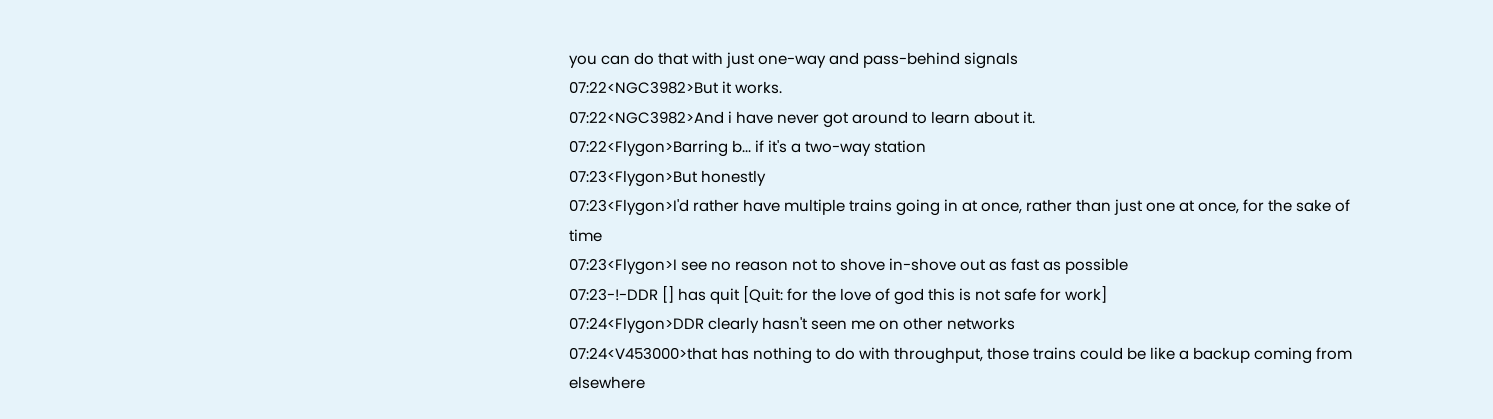you can do that with just one-way and pass-behind signals
07:22<NGC3982>But it works.
07:22<NGC3982>And i have never got around to learn about it.
07:22<Flygon>Barring b... if it's a two-way station
07:23<Flygon>But honestly
07:23<Flygon>I'd rather have multiple trains going in at once, rather than just one at once, for the sake of time
07:23<Flygon>I see no reason not to shove in-shove out as fast as possible
07:23-!-DDR [] has quit [Quit: for the love of god this is not safe for work]
07:24<Flygon>DDR clearly hasn't seen me on other networks
07:24<V453000>that has nothing to do with throughput, those trains could be like a backup coming from elsewhere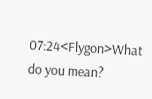07:24<Flygon>What do you mean?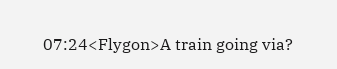07:24<Flygon>A train going via?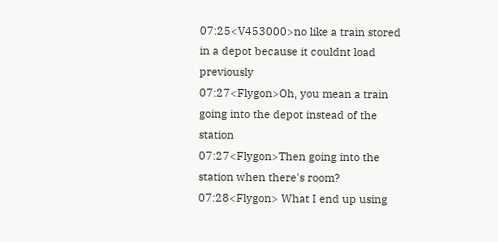07:25<V453000>no like a train stored in a depot because it couldnt load previously
07:27<Flygon>Oh, you mean a train going into the depot instead of the station
07:27<Flygon>Then going into the station when there's room?
07:28<Flygon> What I end up using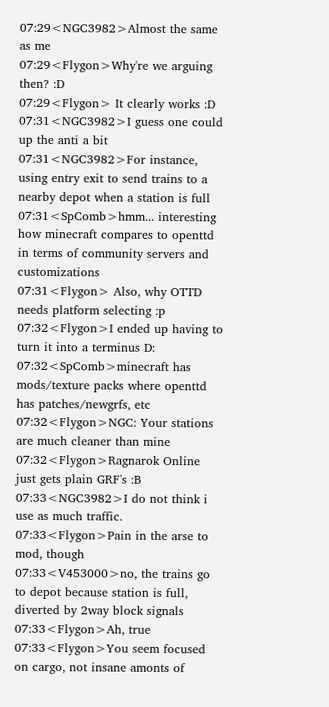07:29<NGC3982>Almost the same as me
07:29<Flygon>Why're we arguing then? :D
07:29<Flygon> It clearly works :D
07:31<NGC3982>I guess one could up the anti a bit
07:31<NGC3982>For instance, using entry exit to send trains to a nearby depot when a station is full
07:31<SpComb>hmm... interesting how minecraft compares to openttd in terms of community servers and customizations
07:31<Flygon> Also, why OTTD needs platform selecting :p
07:32<Flygon>I ended up having to turn it into a terminus D:
07:32<SpComb>minecraft has mods/texture packs where openttd has patches/newgrfs, etc
07:32<Flygon>NGC: Your stations are much cleaner than mine
07:32<Flygon>Ragnarok Online just gets plain GRF's :B
07:33<NGC3982>I do not think i use as much traffic.
07:33<Flygon>Pain in the arse to mod, though
07:33<V453000>no, the trains go to depot because station is full, diverted by 2way block signals
07:33<Flygon>Ah, true
07:33<Flygon>You seem focused on cargo, not insane amonts of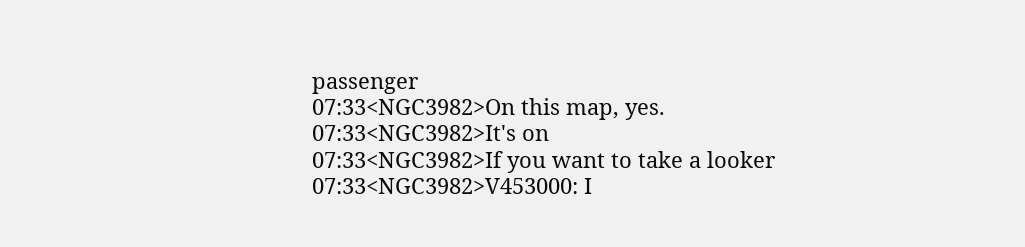passenger
07:33<NGC3982>On this map, yes.
07:33<NGC3982>It's on
07:33<NGC3982>If you want to take a looker
07:33<NGC3982>V453000: I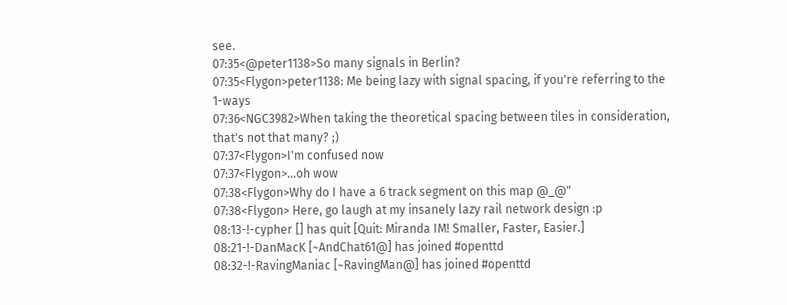see.
07:35<@peter1138>So many signals in Berlin?
07:35<Flygon>peter1138: Me being lazy with signal spacing, if you're referring to the 1-ways
07:36<NGC3982>When taking the theoretical spacing between tiles in consideration, that's not that many? ;)
07:37<Flygon>I'm confused now
07:37<Flygon>...oh wow
07:38<Flygon>Why do I have a 6 track segment on this map @_@"
07:38<Flygon> Here, go laugh at my insanely lazy rail network design :p
08:13-!-cypher [] has quit [Quit: Miranda IM! Smaller, Faster, Easier.]
08:21-!-DanMacK [~AndChat61@] has joined #openttd
08:32-!-RavingManiac [~RavingMan@] has joined #openttd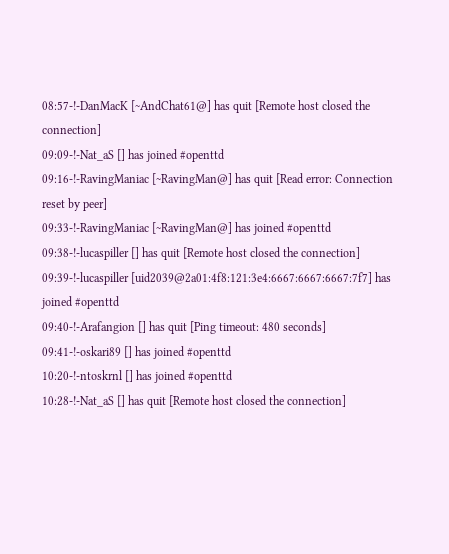08:57-!-DanMacK [~AndChat61@] has quit [Remote host closed the connection]
09:09-!-Nat_aS [] has joined #openttd
09:16-!-RavingManiac [~RavingMan@] has quit [Read error: Connection reset by peer]
09:33-!-RavingManiac [~RavingMan@] has joined #openttd
09:38-!-lucaspiller [] has quit [Remote host closed the connection]
09:39-!-lucaspiller [uid2039@2a01:4f8:121:3e4:6667:6667:6667:7f7] has joined #openttd
09:40-!-Arafangion [] has quit [Ping timeout: 480 seconds]
09:41-!-oskari89 [] has joined #openttd
10:20-!-ntoskrnl [] has joined #openttd
10:28-!-Nat_aS [] has quit [Remote host closed the connection]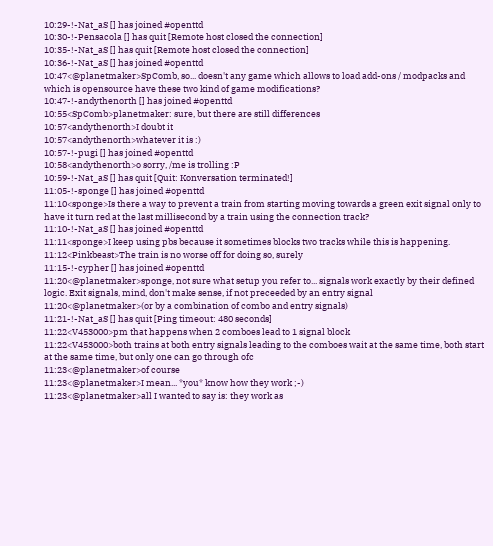10:29-!-Nat_aS [] has joined #openttd
10:30-!-Pensacola [] has quit [Remote host closed the connection]
10:35-!-Nat_aS [] has quit [Remote host closed the connection]
10:36-!-Nat_aS [] has joined #openttd
10:47<@planetmaker>SpComb, so... doesn't any game which allows to load add-ons / modpacks and which is opensource have these two kind of game modifications?
10:47-!-andythenorth [] has joined #openttd
10:55<SpComb>planetmaker: sure, but there are still differences
10:57<andythenorth>I doubt it
10:57<andythenorth>whatever it is :)
10:57-!-pugi [] has joined #openttd
10:58<andythenorth>o sorry, /me is trolling :P
10:59-!-Nat_aS [] has quit [Quit: Konversation terminated!]
11:05-!-sponge [] has joined #openttd
11:10<sponge>Is there a way to prevent a train from starting moving towards a green exit signal only to have it turn red at the last millisecond by a train using the connection track?
11:10-!-Nat_aS [] has joined #openttd
11:11<sponge>I keep using pbs because it sometimes blocks two tracks while this is happening.
11:12<Pinkbeast>The train is no worse off for doing so, surely
11:15-!-cypher [] has joined #openttd
11:20<@planetmaker>sponge, not sure what setup you refer to... signals work exactly by their defined logic. Exit signals, mind, don't make sense, if not preceeded by an entry signal
11:20<@planetmaker>(or by a combination of combo and entry signals)
11:21-!-Nat_aS [] has quit [Ping timeout: 480 seconds]
11:22<V453000>pm that happens when 2 comboes lead to 1 signal block
11:22<V453000>both trains at both entry signals leading to the comboes wait at the same time, both start at the same time, but only one can go through ofc
11:23<@planetmaker>of course
11:23<@planetmaker>I mean... *you* know how they work ;-)
11:23<@planetmaker>all I wanted to say is: they work as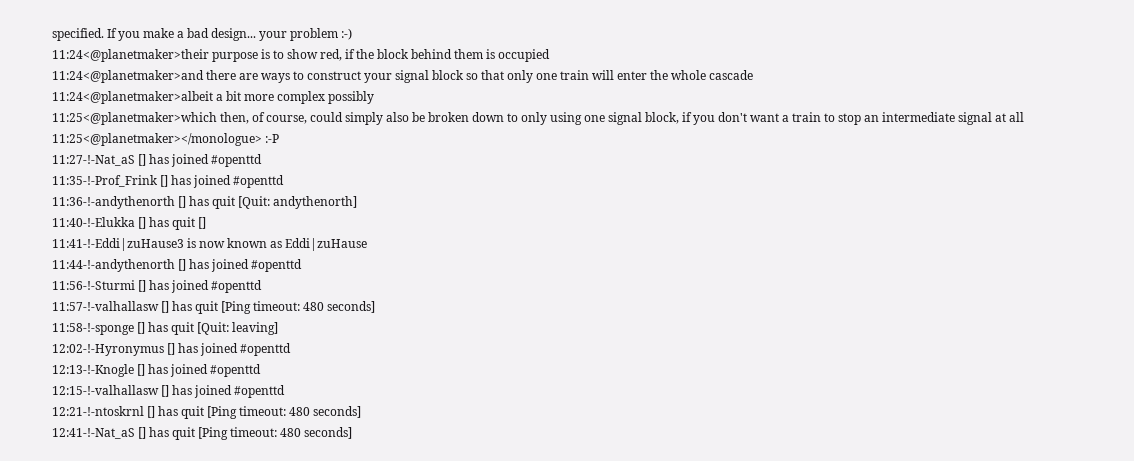specified. If you make a bad design... your problem :-)
11:24<@planetmaker>their purpose is to show red, if the block behind them is occupied
11:24<@planetmaker>and there are ways to construct your signal block so that only one train will enter the whole cascade
11:24<@planetmaker>albeit a bit more complex possibly
11:25<@planetmaker>which then, of course, could simply also be broken down to only using one signal block, if you don't want a train to stop an intermediate signal at all
11:25<@planetmaker></monologue> :-P
11:27-!-Nat_aS [] has joined #openttd
11:35-!-Prof_Frink [] has joined #openttd
11:36-!-andythenorth [] has quit [Quit: andythenorth]
11:40-!-Elukka [] has quit []
11:41-!-Eddi|zuHause3 is now known as Eddi|zuHause
11:44-!-andythenorth [] has joined #openttd
11:56-!-Sturmi [] has joined #openttd
11:57-!-valhallasw [] has quit [Ping timeout: 480 seconds]
11:58-!-sponge [] has quit [Quit: leaving]
12:02-!-Hyronymus [] has joined #openttd
12:13-!-Knogle [] has joined #openttd
12:15-!-valhallasw [] has joined #openttd
12:21-!-ntoskrnl [] has quit [Ping timeout: 480 seconds]
12:41-!-Nat_aS [] has quit [Ping timeout: 480 seconds]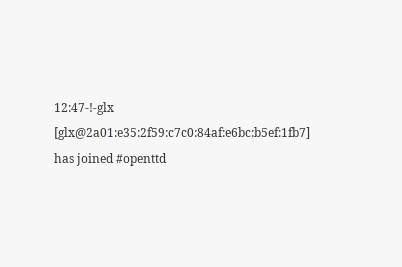12:47-!-glx [glx@2a01:e35:2f59:c7c0:84af:e6bc:b5ef:1fb7] has joined #openttd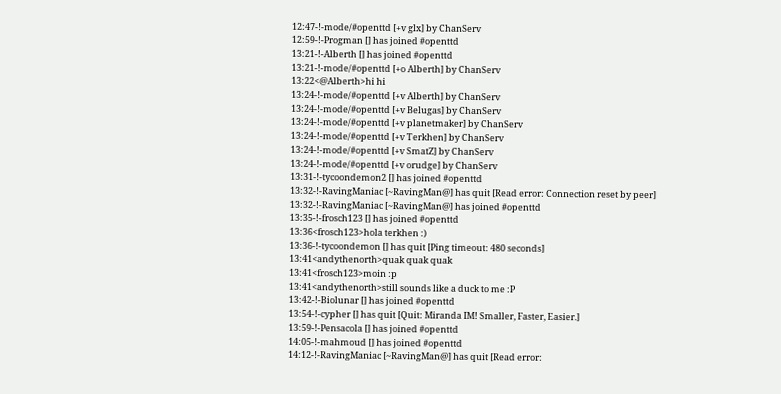12:47-!-mode/#openttd [+v glx] by ChanServ
12:59-!-Progman [] has joined #openttd
13:21-!-Alberth [] has joined #openttd
13:21-!-mode/#openttd [+o Alberth] by ChanServ
13:22<@Alberth>hi hi
13:24-!-mode/#openttd [+v Alberth] by ChanServ
13:24-!-mode/#openttd [+v Belugas] by ChanServ
13:24-!-mode/#openttd [+v planetmaker] by ChanServ
13:24-!-mode/#openttd [+v Terkhen] by ChanServ
13:24-!-mode/#openttd [+v SmatZ] by ChanServ
13:24-!-mode/#openttd [+v orudge] by ChanServ
13:31-!-tycoondemon2 [] has joined #openttd
13:32-!-RavingManiac [~RavingMan@] has quit [Read error: Connection reset by peer]
13:32-!-RavingManiac [~RavingMan@] has joined #openttd
13:35-!-frosch123 [] has joined #openttd
13:36<frosch123>hola terkhen :)
13:36-!-tycoondemon [] has quit [Ping timeout: 480 seconds]
13:41<andythenorth>quak quak quak
13:41<frosch123>moin :p
13:41<andythenorth>still sounds like a duck to me :P
13:42-!-Biolunar [] has joined #openttd
13:54-!-cypher [] has quit [Quit: Miranda IM! Smaller, Faster, Easier.]
13:59-!-Pensacola [] has joined #openttd
14:05-!-mahmoud [] has joined #openttd
14:12-!-RavingManiac [~RavingMan@] has quit [Read error: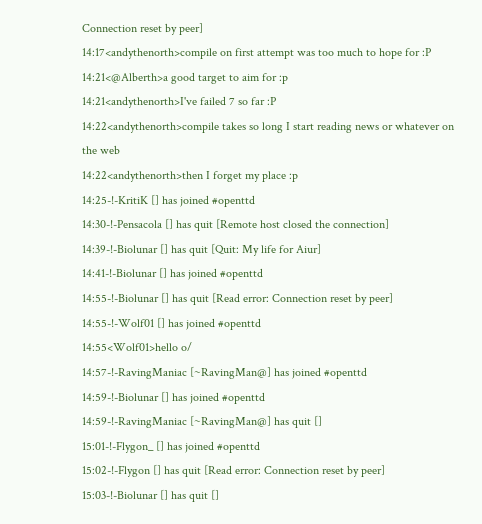Connection reset by peer]
14:17<andythenorth>compile on first attempt was too much to hope for :P
14:21<@Alberth>a good target to aim for :p
14:21<andythenorth>I've failed 7 so far :P
14:22<andythenorth>compile takes so long I start reading news or whatever on the web
14:22<andythenorth>then I forget my place :p
14:25-!-KritiK [] has joined #openttd
14:30-!-Pensacola [] has quit [Remote host closed the connection]
14:39-!-Biolunar [] has quit [Quit: My life for Aiur]
14:41-!-Biolunar [] has joined #openttd
14:55-!-Biolunar [] has quit [Read error: Connection reset by peer]
14:55-!-Wolf01 [] has joined #openttd
14:55<Wolf01>hello o/
14:57-!-RavingManiac [~RavingMan@] has joined #openttd
14:59-!-Biolunar [] has joined #openttd
14:59-!-RavingManiac [~RavingMan@] has quit []
15:01-!-Flygon_ [] has joined #openttd
15:02-!-Flygon [] has quit [Read error: Connection reset by peer]
15:03-!-Biolunar [] has quit []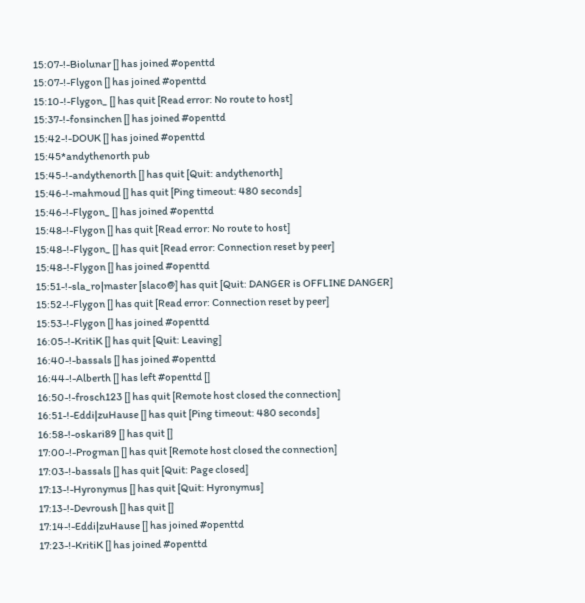15:07-!-Biolunar [] has joined #openttd
15:07-!-Flygon [] has joined #openttd
15:10-!-Flygon_ [] has quit [Read error: No route to host]
15:37-!-fonsinchen [] has joined #openttd
15:42-!-DOUK [] has joined #openttd
15:45*andythenorth pub
15:45-!-andythenorth [] has quit [Quit: andythenorth]
15:46-!-mahmoud [] has quit [Ping timeout: 480 seconds]
15:46-!-Flygon_ [] has joined #openttd
15:48-!-Flygon [] has quit [Read error: No route to host]
15:48-!-Flygon_ [] has quit [Read error: Connection reset by peer]
15:48-!-Flygon [] has joined #openttd
15:51-!-sla_ro|master [slaco@] has quit [Quit: DANGER is OFFLINE DANGER]
15:52-!-Flygon [] has quit [Read error: Connection reset by peer]
15:53-!-Flygon [] has joined #openttd
16:05-!-KritiK [] has quit [Quit: Leaving]
16:40-!-bassals [] has joined #openttd
16:44-!-Alberth [] has left #openttd []
16:50-!-frosch123 [] has quit [Remote host closed the connection]
16:51-!-Eddi|zuHause [] has quit [Ping timeout: 480 seconds]
16:58-!-oskari89 [] has quit []
17:00-!-Progman [] has quit [Remote host closed the connection]
17:03-!-bassals [] has quit [Quit: Page closed]
17:13-!-Hyronymus [] has quit [Quit: Hyronymus]
17:13-!-Devroush [] has quit []
17:14-!-Eddi|zuHause [] has joined #openttd
17:23-!-KritiK [] has joined #openttd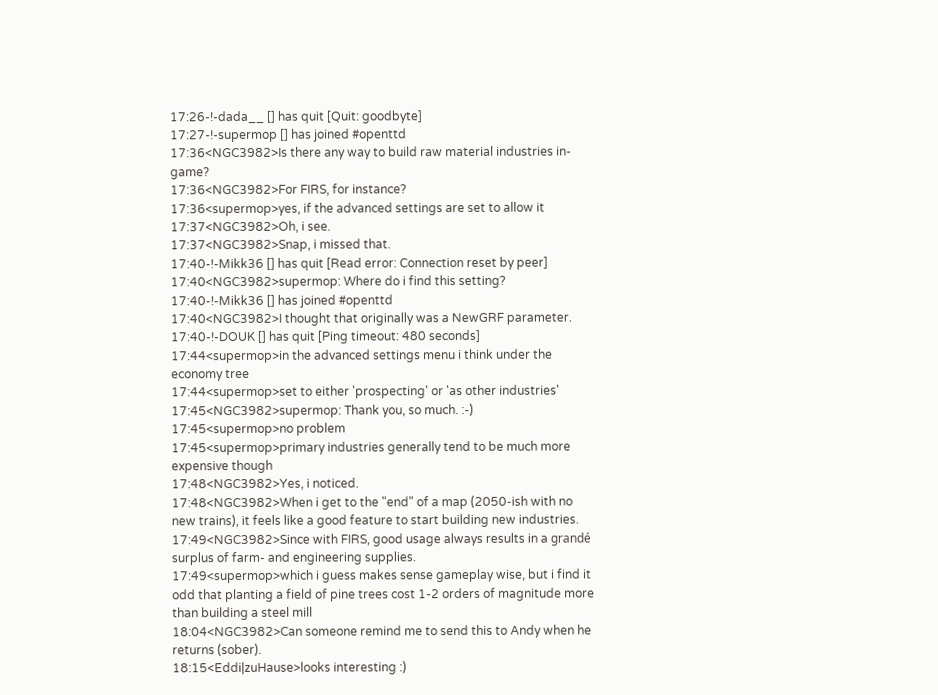17:26-!-dada__ [] has quit [Quit: goodbyte]
17:27-!-supermop [] has joined #openttd
17:36<NGC3982>Is there any way to build raw material industries in-game?
17:36<NGC3982>For FIRS, for instance?
17:36<supermop>yes, if the advanced settings are set to allow it
17:37<NGC3982>Oh, i see.
17:37<NGC3982>Snap, i missed that.
17:40-!-Mikk36 [] has quit [Read error: Connection reset by peer]
17:40<NGC3982>supermop: Where do i find this setting?
17:40-!-Mikk36 [] has joined #openttd
17:40<NGC3982>I thought that originally was a NewGRF parameter.
17:40-!-DOUK [] has quit [Ping timeout: 480 seconds]
17:44<supermop>in the advanced settings menu i think under the economy tree
17:44<supermop>set to either 'prospecting' or 'as other industries'
17:45<NGC3982>supermop: Thank you, so much. :-)
17:45<supermop>no problem
17:45<supermop>primary industries generally tend to be much more expensive though
17:48<NGC3982>Yes, i noticed.
17:48<NGC3982>When i get to the "end" of a map (2050-ish with no new trains), it feels like a good feature to start building new industries.
17:49<NGC3982>Since with FIRS, good usage always results in a grandé surplus of farm- and engineering supplies.
17:49<supermop>which i guess makes sense gameplay wise, but i find it odd that planting a field of pine trees cost 1-2 orders of magnitude more than building a steel mill
18:04<NGC3982>Can someone remind me to send this to Andy when he returns (sober).
18:15<Eddi|zuHause>looks interesting :)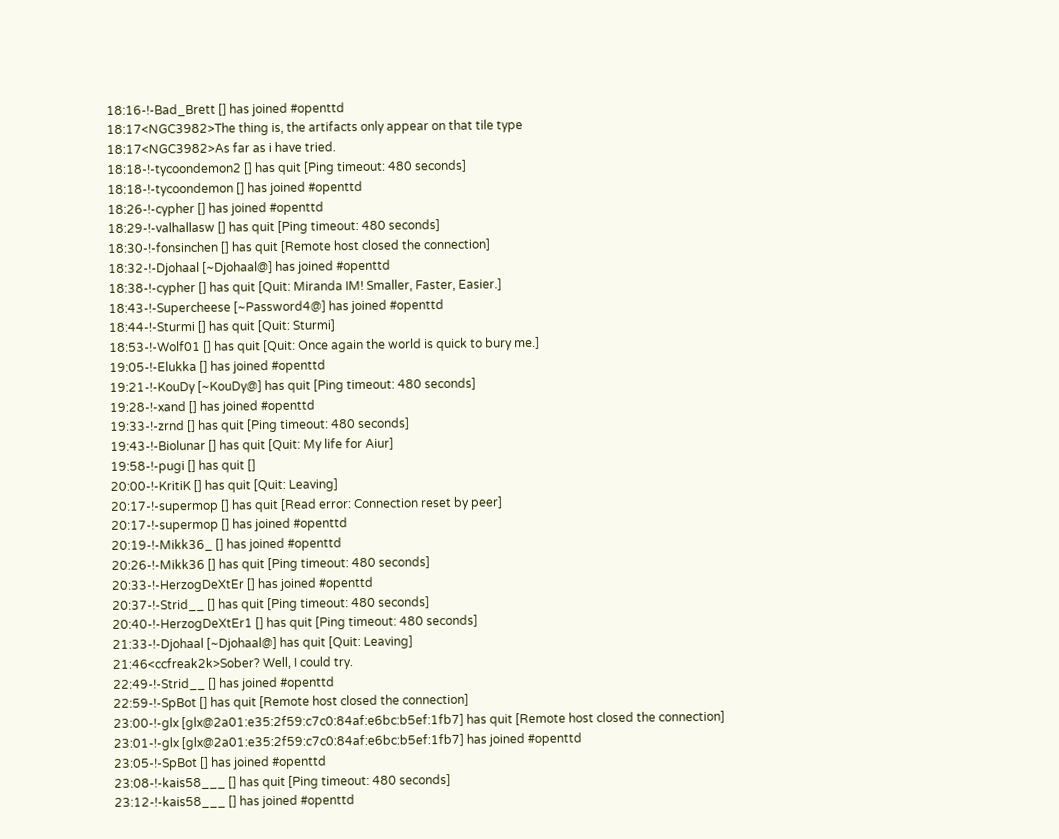18:16-!-Bad_Brett [] has joined #openttd
18:17<NGC3982>The thing is, the artifacts only appear on that tile type
18:17<NGC3982>As far as i have tried.
18:18-!-tycoondemon2 [] has quit [Ping timeout: 480 seconds]
18:18-!-tycoondemon [] has joined #openttd
18:26-!-cypher [] has joined #openttd
18:29-!-valhallasw [] has quit [Ping timeout: 480 seconds]
18:30-!-fonsinchen [] has quit [Remote host closed the connection]
18:32-!-Djohaal [~Djohaal@] has joined #openttd
18:38-!-cypher [] has quit [Quit: Miranda IM! Smaller, Faster, Easier.]
18:43-!-Supercheese [~Password4@] has joined #openttd
18:44-!-Sturmi [] has quit [Quit: Sturmi]
18:53-!-Wolf01 [] has quit [Quit: Once again the world is quick to bury me.]
19:05-!-Elukka [] has joined #openttd
19:21-!-KouDy [~KouDy@] has quit [Ping timeout: 480 seconds]
19:28-!-xand [] has joined #openttd
19:33-!-zrnd [] has quit [Ping timeout: 480 seconds]
19:43-!-Biolunar [] has quit [Quit: My life for Aiur]
19:58-!-pugi [] has quit []
20:00-!-KritiK [] has quit [Quit: Leaving]
20:17-!-supermop [] has quit [Read error: Connection reset by peer]
20:17-!-supermop [] has joined #openttd
20:19-!-Mikk36_ [] has joined #openttd
20:26-!-Mikk36 [] has quit [Ping timeout: 480 seconds]
20:33-!-HerzogDeXtEr [] has joined #openttd
20:37-!-Strid__ [] has quit [Ping timeout: 480 seconds]
20:40-!-HerzogDeXtEr1 [] has quit [Ping timeout: 480 seconds]
21:33-!-Djohaal [~Djohaal@] has quit [Quit: Leaving]
21:46<ccfreak2k>Sober? Well, I could try.
22:49-!-Strid__ [] has joined #openttd
22:59-!-SpBot [] has quit [Remote host closed the connection]
23:00-!-glx [glx@2a01:e35:2f59:c7c0:84af:e6bc:b5ef:1fb7] has quit [Remote host closed the connection]
23:01-!-glx [glx@2a01:e35:2f59:c7c0:84af:e6bc:b5ef:1fb7] has joined #openttd
23:05-!-SpBot [] has joined #openttd
23:08-!-kais58___ [] has quit [Ping timeout: 480 seconds]
23:12-!-kais58___ [] has joined #openttd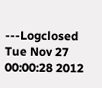---Logclosed Tue Nov 27 00:00:28 2012